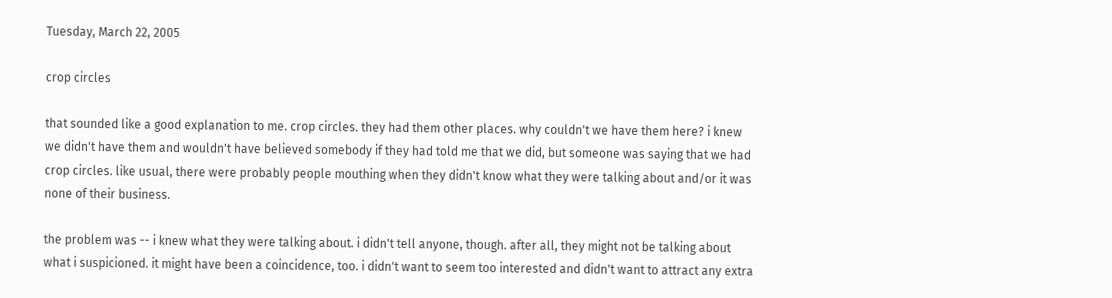Tuesday, March 22, 2005

crop circles

that sounded like a good explanation to me. crop circles. they had them other places. why couldn't we have them here? i knew we didn't have them and wouldn't have believed somebody if they had told me that we did, but someone was saying that we had crop circles. like usual, there were probably people mouthing when they didn't know what they were talking about and/or it was none of their business.

the problem was -- i knew what they were talking about. i didn't tell anyone, though. after all, they might not be talking about what i suspicioned. it might have been a coincidence, too. i didn't want to seem too interested and didn't want to attract any extra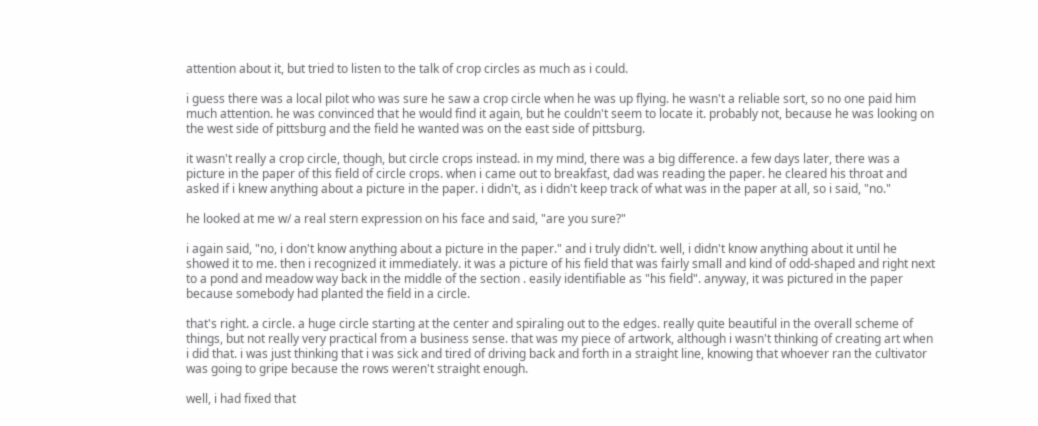attention about it, but tried to listen to the talk of crop circles as much as i could.

i guess there was a local pilot who was sure he saw a crop circle when he was up flying. he wasn't a reliable sort, so no one paid him much attention. he was convinced that he would find it again, but he couldn't seem to locate it. probably not, because he was looking on the west side of pittsburg and the field he wanted was on the east side of pittsburg.

it wasn't really a crop circle, though, but circle crops instead. in my mind, there was a big difference. a few days later, there was a picture in the paper of this field of circle crops. when i came out to breakfast, dad was reading the paper. he cleared his throat and asked if i knew anything about a picture in the paper. i didn't, as i didn't keep track of what was in the paper at all, so i said, "no."

he looked at me w/ a real stern expression on his face and said, "are you sure?"

i again said, "no, i don't know anything about a picture in the paper." and i truly didn't. well, i didn't know anything about it until he showed it to me. then i recognized it immediately. it was a picture of his field that was fairly small and kind of odd-shaped and right next to a pond and meadow way back in the middle of the section . easily identifiable as "his field". anyway, it was pictured in the paper because somebody had planted the field in a circle.

that's right. a circle. a huge circle starting at the center and spiraling out to the edges. really quite beautiful in the overall scheme of things, but not really very practical from a business sense. that was my piece of artwork, although i wasn't thinking of creating art when i did that. i was just thinking that i was sick and tired of driving back and forth in a straight line, knowing that whoever ran the cultivator was going to gripe because the rows weren't straight enough.

well, i had fixed that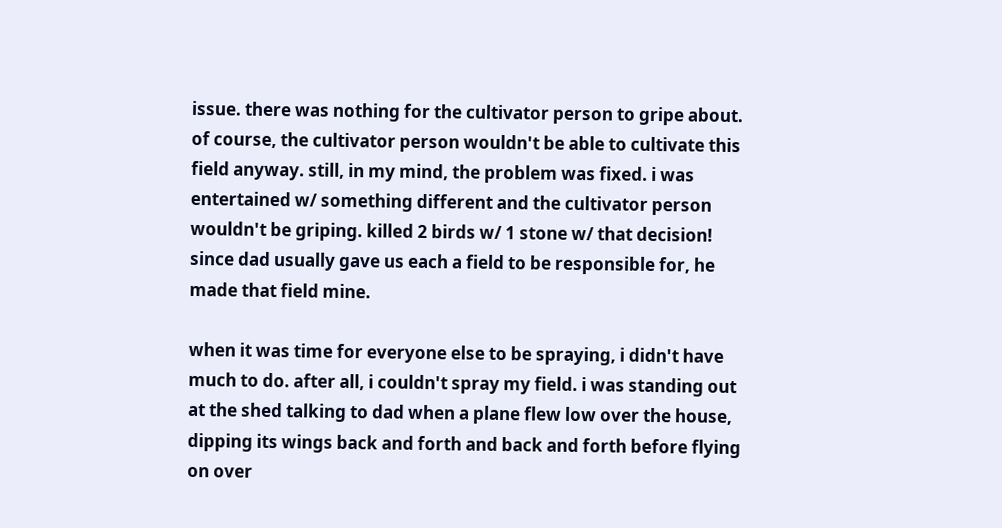issue. there was nothing for the cultivator person to gripe about. of course, the cultivator person wouldn't be able to cultivate this field anyway. still, in my mind, the problem was fixed. i was entertained w/ something different and the cultivator person wouldn't be griping. killed 2 birds w/ 1 stone w/ that decision! since dad usually gave us each a field to be responsible for, he made that field mine.

when it was time for everyone else to be spraying, i didn't have much to do. after all, i couldn't spray my field. i was standing out at the shed talking to dad when a plane flew low over the house, dipping its wings back and forth and back and forth before flying on over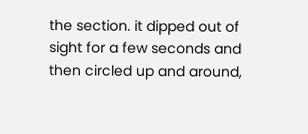the section. it dipped out of sight for a few seconds and then circled up and around,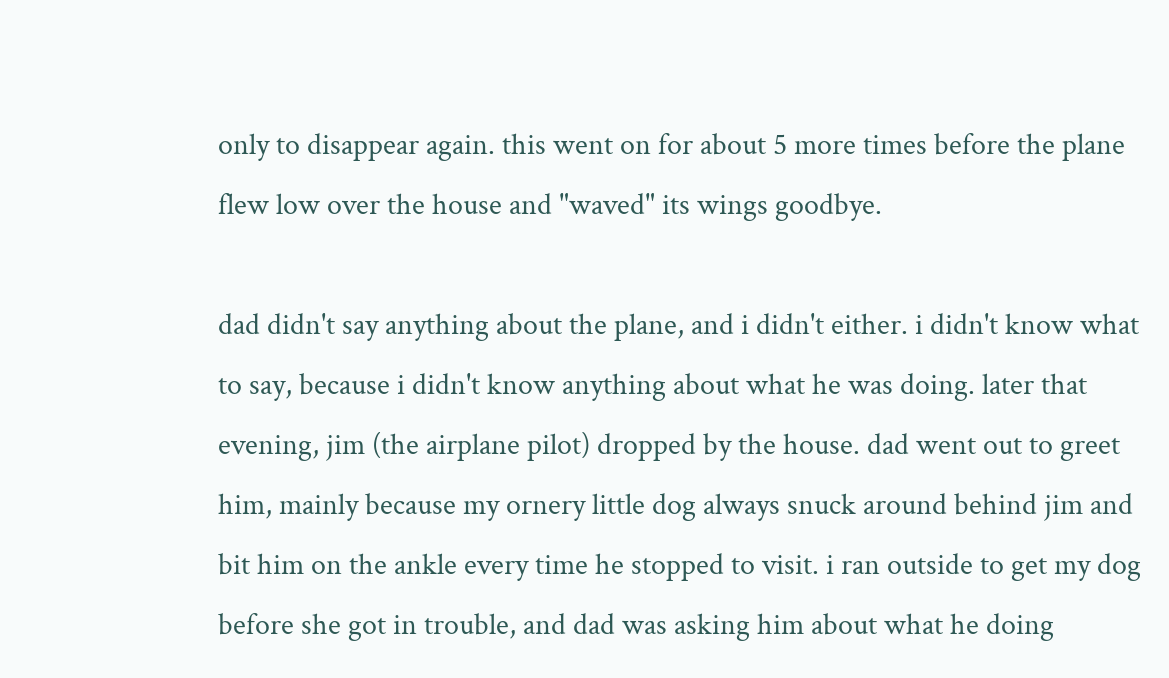only to disappear again. this went on for about 5 more times before the plane flew low over the house and "waved" its wings goodbye.

dad didn't say anything about the plane, and i didn't either. i didn't know what to say, because i didn't know anything about what he was doing. later that evening, jim (the airplane pilot) dropped by the house. dad went out to greet him, mainly because my ornery little dog always snuck around behind jim and bit him on the ankle every time he stopped to visit. i ran outside to get my dog before she got in trouble, and dad was asking him about what he doing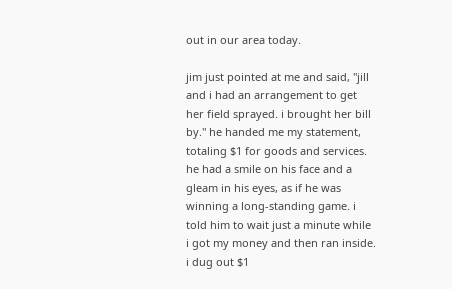out in our area today.

jim just pointed at me and said, "jill and i had an arrangement to get her field sprayed. i brought her bill by." he handed me my statement, totaling $1 for goods and services. he had a smile on his face and a gleam in his eyes, as if he was winning a long-standing game. i told him to wait just a minute while i got my money and then ran inside. i dug out $1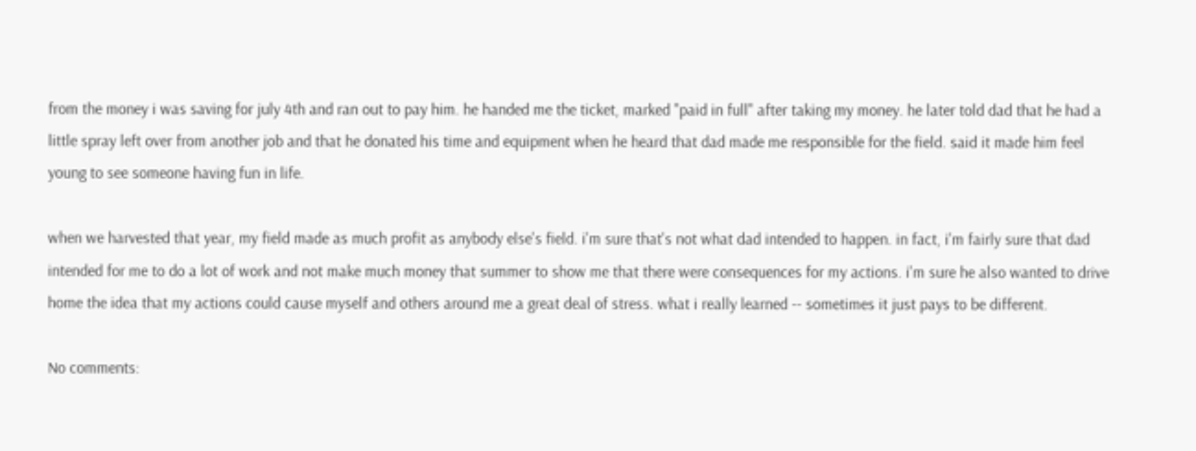from the money i was saving for july 4th and ran out to pay him. he handed me the ticket, marked "paid in full" after taking my money. he later told dad that he had a little spray left over from another job and that he donated his time and equipment when he heard that dad made me responsible for the field. said it made him feel young to see someone having fun in life.

when we harvested that year, my field made as much profit as anybody else's field. i'm sure that's not what dad intended to happen. in fact, i'm fairly sure that dad intended for me to do a lot of work and not make much money that summer to show me that there were consequences for my actions. i'm sure he also wanted to drive home the idea that my actions could cause myself and others around me a great deal of stress. what i really learned -- sometimes it just pays to be different.

No comments: